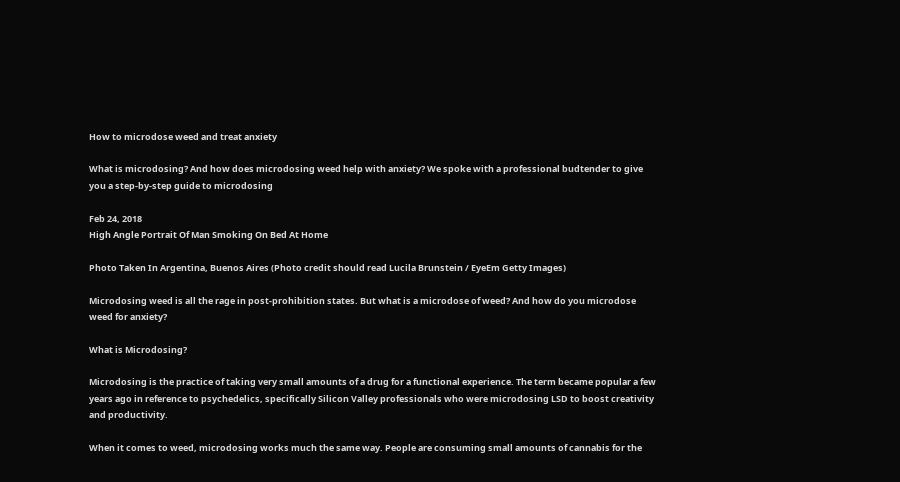How to microdose weed and treat anxiety

What is microdosing? And how does microdosing weed help with anxiety? We spoke with a professional budtender to give you a step-by-step guide to microdosing

Feb 24, 2018
High Angle Portrait Of Man Smoking On Bed At Home

Photo Taken In Argentina, Buenos Aires (Photo credit should read Lucila Brunstein / EyeEm Getty Images)

Microdosing weed is all the rage in post-prohibition states. But what is a microdose of weed? And how do you microdose weed for anxiety?

What is Microdosing?

Microdosing is the practice of taking very small amounts of a drug for a functional experience. The term became popular a few years ago in reference to psychedelics, specifically Silicon Valley professionals who were microdosing LSD to boost creativity and productivity.

When it comes to weed, microdosing works much the same way. People are consuming small amounts of cannabis for the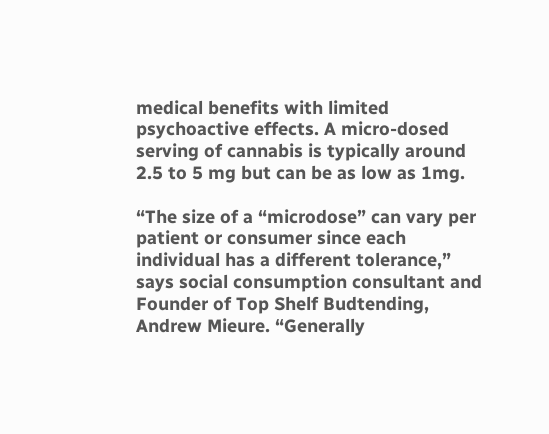medical benefits with limited psychoactive effects. A micro-dosed serving of cannabis is typically around 2.5 to 5 mg but can be as low as 1mg.

“The size of a “microdose” can vary per patient or consumer since each individual has a different tolerance,” says social consumption consultant and Founder of Top Shelf Budtending, Andrew Mieure. “Generally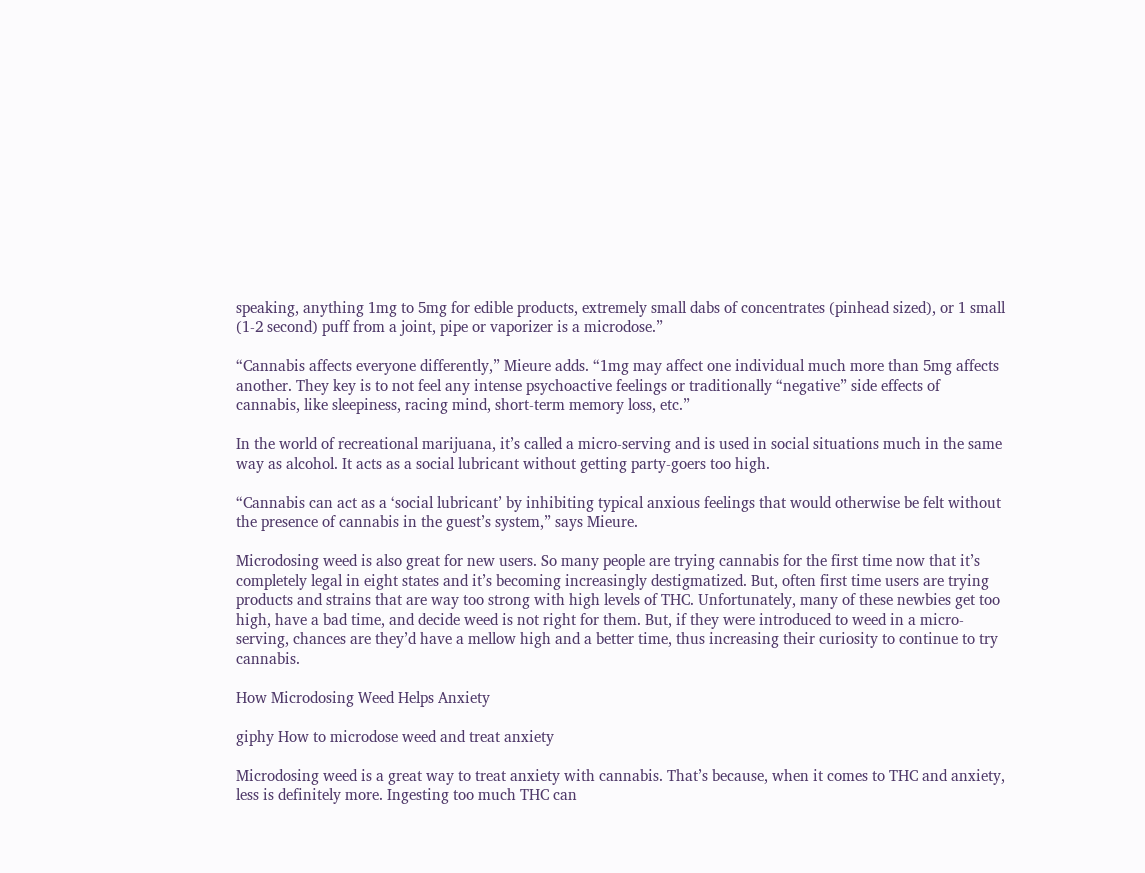speaking, anything 1mg to 5mg for edible products, extremely small dabs of concentrates (pinhead sized), or 1 small (1-2 second) puff from a joint, pipe or vaporizer is a microdose.”

“Cannabis affects everyone differently,” Mieure adds. “1mg may affect one individual much more than 5mg affects another. They key is to not feel any intense psychoactive feelings or traditionally “negative” side effects of cannabis, like sleepiness, racing mind, short-term memory loss, etc.”

In the world of recreational marijuana, it’s called a micro-serving and is used in social situations much in the same way as alcohol. It acts as a social lubricant without getting party-goers too high.

“Cannabis can act as a ‘social lubricant’ by inhibiting typical anxious feelings that would otherwise be felt without the presence of cannabis in the guest’s system,” says Mieure.

Microdosing weed is also great for new users. So many people are trying cannabis for the first time now that it’s completely legal in eight states and it’s becoming increasingly destigmatized. But, often first time users are trying products and strains that are way too strong with high levels of THC. Unfortunately, many of these newbies get too high, have a bad time, and decide weed is not right for them. But, if they were introduced to weed in a micro-serving, chances are they’d have a mellow high and a better time, thus increasing their curiosity to continue to try cannabis.

How Microdosing Weed Helps Anxiety

giphy How to microdose weed and treat anxiety

Microdosing weed is a great way to treat anxiety with cannabis. That’s because, when it comes to THC and anxiety, less is definitely more. Ingesting too much THC can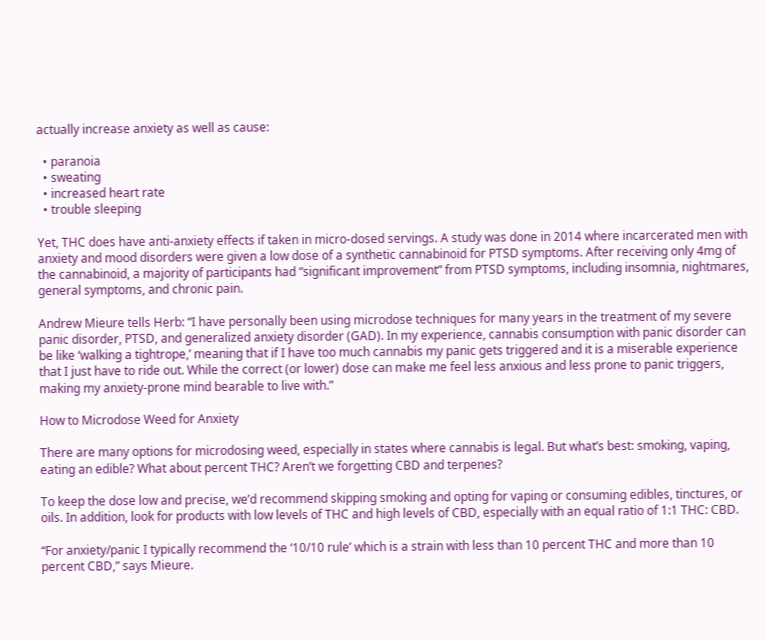actually increase anxiety as well as cause:

  • paranoia
  • sweating
  • increased heart rate
  • trouble sleeping

Yet, THC does have anti-anxiety effects if taken in micro-dosed servings. A study was done in 2014 where incarcerated men with anxiety and mood disorders were given a low dose of a synthetic cannabinoid for PTSD symptoms. After receiving only 4mg of the cannabinoid, a majority of participants had “significant improvement” from PTSD symptoms, including insomnia, nightmares, general symptoms, and chronic pain.

Andrew Mieure tells Herb: “I have personally been using microdose techniques for many years in the treatment of my severe panic disorder, PTSD, and generalized anxiety disorder (GAD). In my experience, cannabis consumption with panic disorder can be like ‘walking a tightrope,’ meaning that if I have too much cannabis my panic gets triggered and it is a miserable experience that I just have to ride out. While the correct (or lower) dose can make me feel less anxious and less prone to panic triggers, making my anxiety-prone mind bearable to live with.”

How to Microdose Weed for Anxiety

There are many options for microdosing weed, especially in states where cannabis is legal. But what’s best: smoking, vaping, eating an edible? What about percent THC? Aren’t we forgetting CBD and terpenes?

To keep the dose low and precise, we’d recommend skipping smoking and opting for vaping or consuming edibles, tinctures, or oils. In addition, look for products with low levels of THC and high levels of CBD, especially with an equal ratio of 1:1 THC: CBD.

“For anxiety/panic I typically recommend the ‘10/10 rule’ which is a strain with less than 10 percent THC and more than 10 percent CBD,” says Mieure.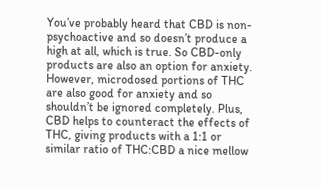You’ve probably heard that CBD is non-psychoactive and so doesn’t produce a high at all, which is true. So CBD-only products are also an option for anxiety. However, microdosed portions of THC are also good for anxiety and so shouldn’t be ignored completely. Plus, CBD helps to counteract the effects of THC, giving products with a 1:1 or similar ratio of THC:CBD a nice mellow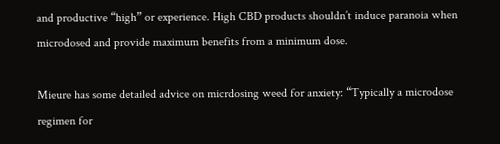and productive “high” or experience. High CBD products shouldn’t induce paranoia when microdosed and provide maximum benefits from a minimum dose.

Mieure has some detailed advice on micrdosing weed for anxiety: “Typically a microdose regimen for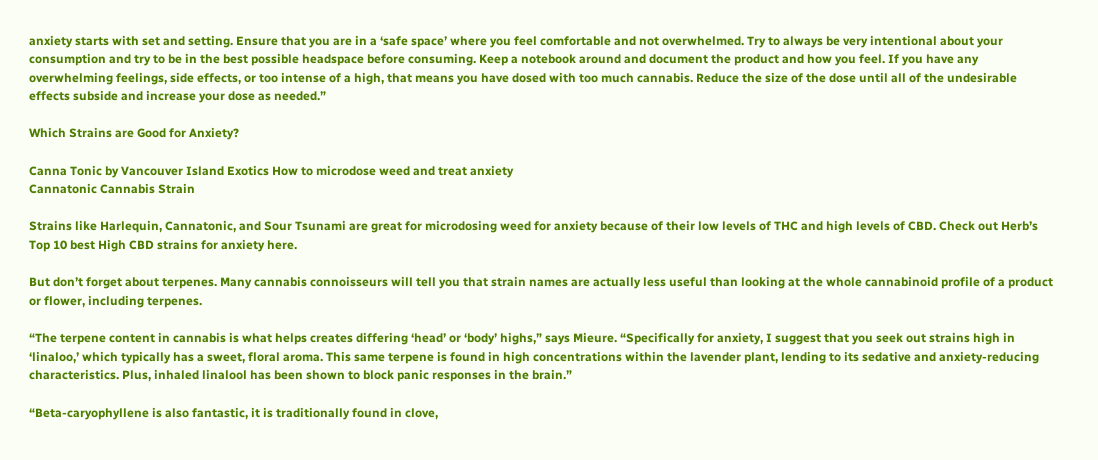anxiety starts with set and setting. Ensure that you are in a ‘safe space’ where you feel comfortable and not overwhelmed. Try to always be very intentional about your consumption and try to be in the best possible headspace before consuming. Keep a notebook around and document the product and how you feel. If you have any overwhelming feelings, side effects, or too intense of a high, that means you have dosed with too much cannabis. Reduce the size of the dose until all of the undesirable effects subside and increase your dose as needed.”

Which Strains are Good for Anxiety?

Canna Tonic by Vancouver Island Exotics How to microdose weed and treat anxiety
Cannatonic Cannabis Strain

Strains like Harlequin, Cannatonic, and Sour Tsunami are great for microdosing weed for anxiety because of their low levels of THC and high levels of CBD. Check out Herb’s Top 10 best High CBD strains for anxiety here.

But don’t forget about terpenes. Many cannabis connoisseurs will tell you that strain names are actually less useful than looking at the whole cannabinoid profile of a product or flower, including terpenes.

“The terpene content in cannabis is what helps creates differing ‘head’ or ‘body’ highs,” says Mieure. “Specifically for anxiety, I suggest that you seek out strains high in ‘linaloo,’ which typically has a sweet, floral aroma. This same terpene is found in high concentrations within the lavender plant, lending to its sedative and anxiety-reducing characteristics. Plus, inhaled linalool has been shown to block panic responses in the brain.”

“Beta-caryophyllene is also fantastic, it is traditionally found in clove,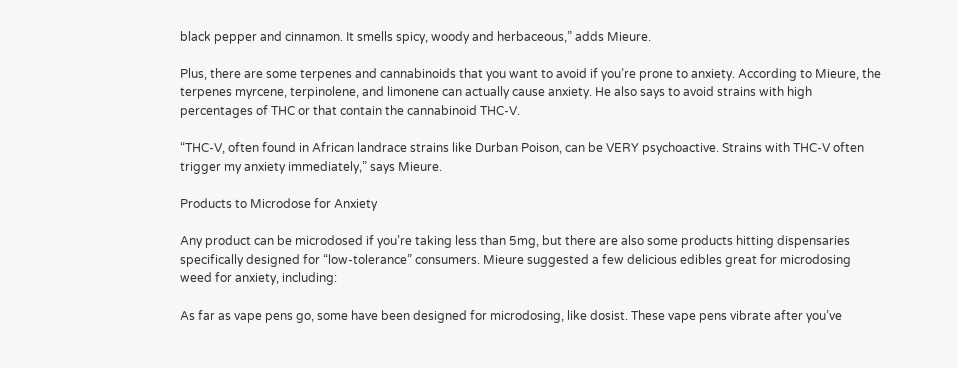black pepper and cinnamon. It smells spicy, woody and herbaceous,” adds Mieure.

Plus, there are some terpenes and cannabinoids that you want to avoid if you’re prone to anxiety. According to Mieure, the terpenes myrcene, terpinolene, and limonene can actually cause anxiety. He also says to avoid strains with high percentages of THC or that contain the cannabinoid THC-V.

“THC-V, often found in African landrace strains like Durban Poison, can be VERY psychoactive. Strains with THC-V often trigger my anxiety immediately,” says Mieure.

Products to Microdose for Anxiety

Any product can be microdosed if you’re taking less than 5mg, but there are also some products hitting dispensaries specifically designed for “low-tolerance” consumers. Mieure suggested a few delicious edibles great for microdosing weed for anxiety, including:

As far as vape pens go, some have been designed for microdosing, like dosist. These vape pens vibrate after you’ve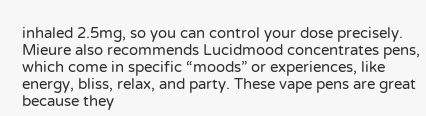inhaled 2.5mg, so you can control your dose precisely. Mieure also recommends Lucidmood concentrates pens, which come in specific “moods” or experiences, like energy, bliss, relax, and party. These vape pens are great because they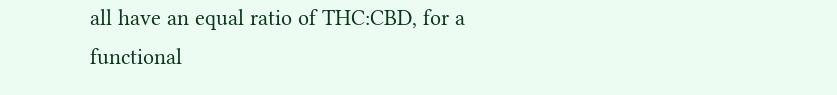all have an equal ratio of THC:CBD, for a functional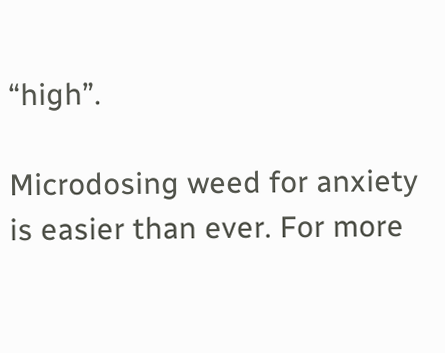“high”.

Microdosing weed for anxiety is easier than ever. For more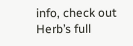info, check out Herb’s full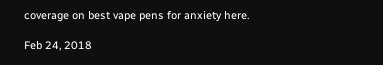coverage on best vape pens for anxiety here.

Feb 24, 2018